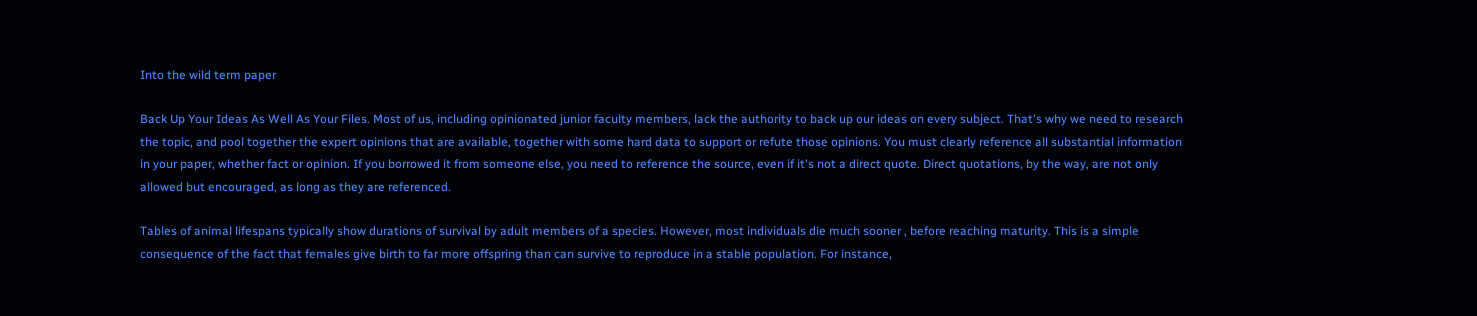Into the wild term paper

Back Up Your Ideas As Well As Your Files. Most of us, including opinionated junior faculty members, lack the authority to back up our ideas on every subject. That's why we need to research the topic, and pool together the expert opinions that are available, together with some hard data to support or refute those opinions. You must clearly reference all substantial information in your paper, whether fact or opinion. If you borrowed it from someone else, you need to reference the source, even if it's not a direct quote. Direct quotations, by the way, are not only allowed but encouraged, as long as they are referenced.

Tables of animal lifespans typically show durations of survival by adult members of a species. However, most individuals die much sooner , before reaching maturity. This is a simple consequence of the fact that females give birth to far more offspring than can survive to reproduce in a stable population. For instance,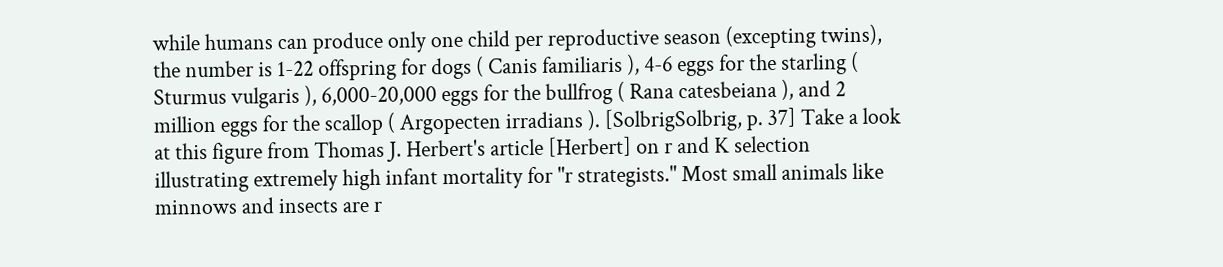while humans can produce only one child per reproductive season (excepting twins), the number is 1-22 offspring for dogs ( Canis familiaris ), 4-6 eggs for the starling ( Sturmus vulgaris ), 6,000-20,000 eggs for the bullfrog ( Rana catesbeiana ), and 2 million eggs for the scallop ( Argopecten irradians ). [SolbrigSolbrig, p. 37] Take a look at this figure from Thomas J. Herbert's article [Herbert] on r and K selection illustrating extremely high infant mortality for "r strategists." Most small animals like minnows and insects are r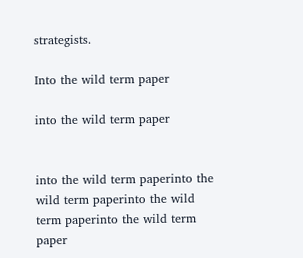strategists.

Into the wild term paper

into the wild term paper


into the wild term paperinto the wild term paperinto the wild term paperinto the wild term paper